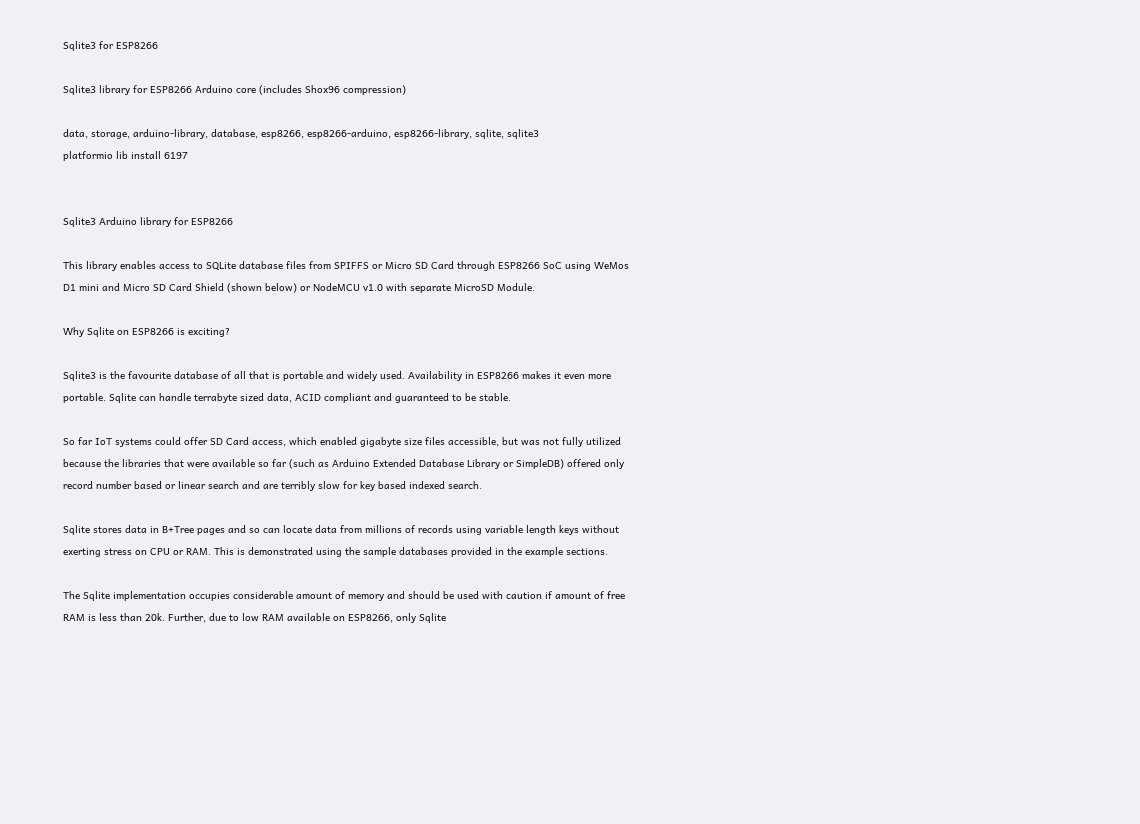Sqlite3 for ESP8266

Sqlite3 library for ESP8266 Arduino core (includes Shox96 compression)

data, storage, arduino-library, database, esp8266, esp8266-arduino, esp8266-library, sqlite, sqlite3
platformio lib install 6197


Sqlite3 Arduino library for ESP8266

This library enables access to SQLite database files from SPIFFS or Micro SD Card through ESP8266 SoC using WeMos D1 mini and Micro SD Card Shield (shown below) or NodeMCU v1.0 with separate MicroSD Module.

Why Sqlite on ESP8266 is exciting?

Sqlite3 is the favourite database of all that is portable and widely used. Availability in ESP8266 makes it even more portable. Sqlite can handle terrabyte sized data, ACID compliant and guaranteed to be stable.

So far IoT systems could offer SD Card access, which enabled gigabyte size files accessible, but was not fully utilized because the libraries that were available so far (such as Arduino Extended Database Library or SimpleDB) offered only record number based or linear search and are terribly slow for key based indexed search.

Sqlite stores data in B+Tree pages and so can locate data from millions of records using variable length keys without exerting stress on CPU or RAM. This is demonstrated using the sample databases provided in the example sections.

The Sqlite implementation occupies considerable amount of memory and should be used with caution if amount of free RAM is less than 20k. Further, due to low RAM available on ESP8266, only Sqlite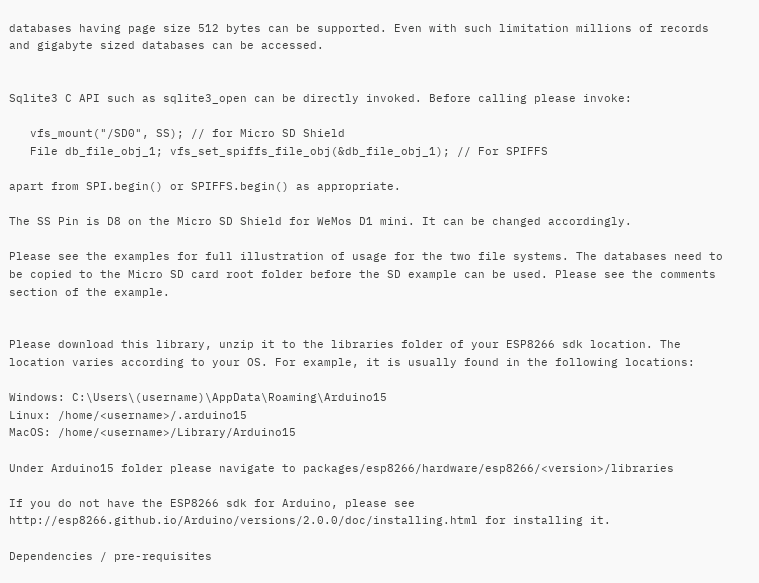databases having page size 512 bytes can be supported. Even with such limitation millions of records and gigabyte sized databases can be accessed.


Sqlite3 C API such as sqlite3_open can be directly invoked. Before calling please invoke:

   vfs_mount("/SD0", SS); // for Micro SD Shield
   File db_file_obj_1; vfs_set_spiffs_file_obj(&db_file_obj_1); // For SPIFFS

apart from SPI.begin() or SPIFFS.begin() as appropriate.

The SS Pin is D8 on the Micro SD Shield for WeMos D1 mini. It can be changed accordingly.

Please see the examples for full illustration of usage for the two file systems. The databases need to be copied to the Micro SD card root folder before the SD example can be used. Please see the comments section of the example.


Please download this library, unzip it to the libraries folder of your ESP8266 sdk location. The location varies according to your OS. For example, it is usually found in the following locations:

Windows: C:\Users\(username)\AppData\Roaming\Arduino15
Linux: /home/<username>/.arduino15
MacOS: /home/<username>/Library/Arduino15

Under Arduino15 folder please navigate to packages/esp8266/hardware/esp8266/<version>/libraries

If you do not have the ESP8266 sdk for Arduino, please see http://esp8266.github.io/Arduino/versions/2.0.0/doc/installing.html for installing it.

Dependencies / pre-requisites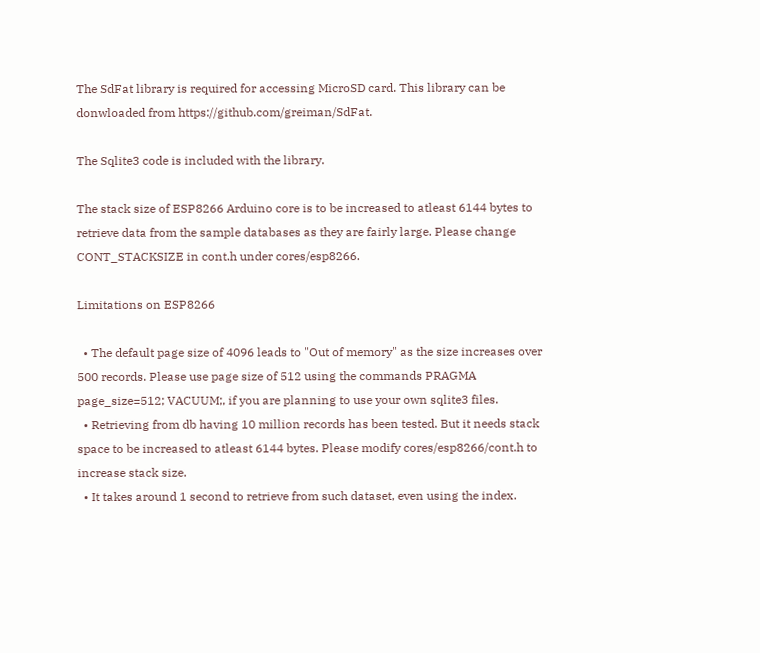The SdFat library is required for accessing MicroSD card. This library can be donwloaded from https://github.com/greiman/SdFat.

The Sqlite3 code is included with the library.

The stack size of ESP8266 Arduino core is to be increased to atleast 6144 bytes to retrieve data from the sample databases as they are fairly large. Please change CONT_STACKSIZE in cont.h under cores/esp8266.

Limitations on ESP8266

  • The default page size of 4096 leads to "Out of memory" as the size increases over 500 records. Please use page size of 512 using the commands PRAGMA page_size=512; VACUUM;, if you are planning to use your own sqlite3 files.
  • Retrieving from db having 10 million records has been tested. But it needs stack space to be increased to atleast 6144 bytes. Please modify cores/esp8266/cont.h to increase stack size.
  • It takes around 1 second to retrieve from such dataset, even using the index.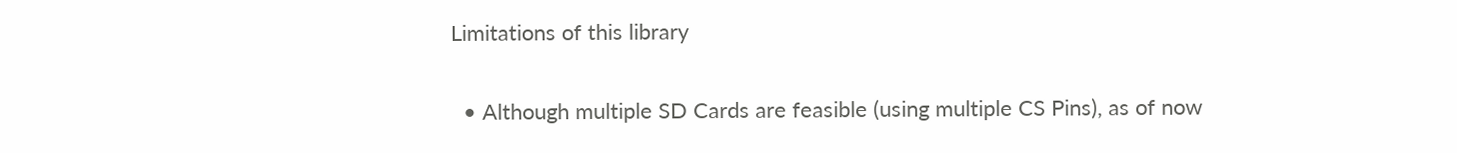Limitations of this library

  • Although multiple SD Cards are feasible (using multiple CS Pins), as of now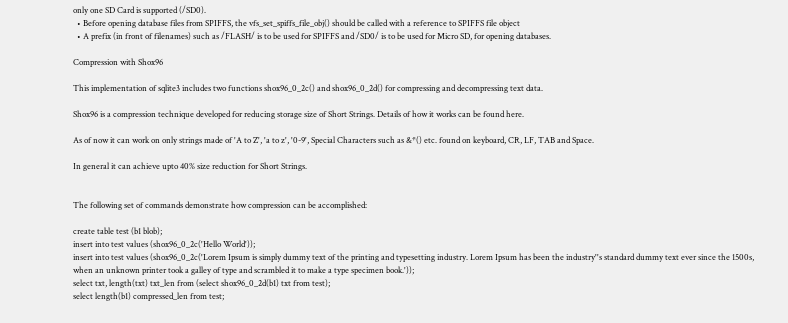only one SD Card is supported (/SD0).
  • Before opening database files from SPIFFS, the vfs_set_spiffs_file_obj() should be called with a reference to SPIFFS file object
  • A prefix (in front of filenames) such as /FLASH/ is to be used for SPIFFS and /SD0/ is to be used for Micro SD, for opening databases.

Compression with Shox96

This implementation of sqlite3 includes two functions shox96_0_2c() and shox96_0_2d() for compressing and decompressing text data.

Shox96 is a compression technique developed for reducing storage size of Short Strings. Details of how it works can be found here.

As of now it can work on only strings made of 'A to Z', 'a to z', '0-9', Special Characters such as &*() etc. found on keyboard, CR, LF, TAB and Space.

In general it can achieve upto 40% size reduction for Short Strings.


The following set of commands demonstrate how compression can be accomplished:

create table test (b1 blob);
insert into test values (shox96_0_2c('Hello World'));
insert into test values (shox96_0_2c('Lorem Ipsum is simply dummy text of the printing and typesetting industry. Lorem Ipsum has been the industry''s standard dummy text ever since the 1500s, when an unknown printer took a galley of type and scrambled it to make a type specimen book.'));
select txt, length(txt) txt_len from (select shox96_0_2d(b1) txt from test);
select length(b1) compressed_len from test;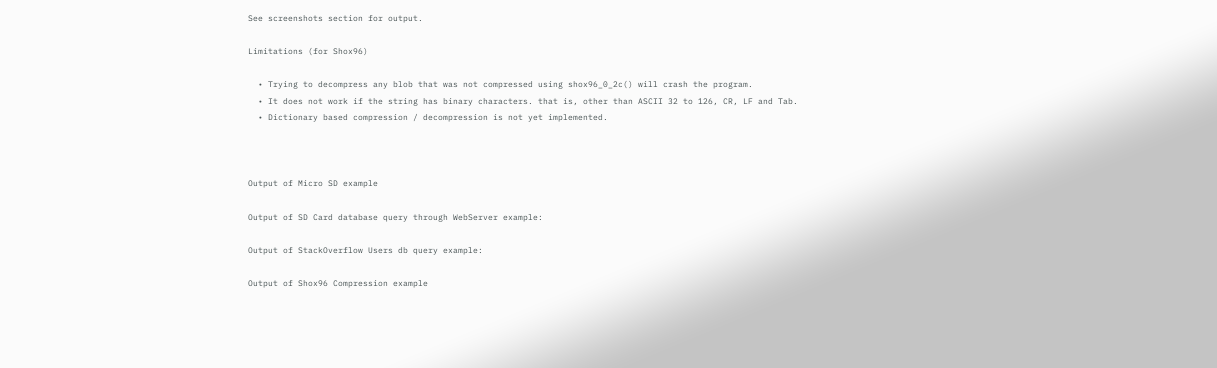See screenshots section for output.

Limitations (for Shox96)

  • Trying to decompress any blob that was not compressed using shox96_0_2c() will crash the program.
  • It does not work if the string has binary characters. that is, other than ASCII 32 to 126, CR, LF and Tab.
  • Dictionary based compression / decompression is not yet implemented.



Output of Micro SD example

Output of SD Card database query through WebServer example:

Output of StackOverflow Users db query example:

Output of Shox96 Compression example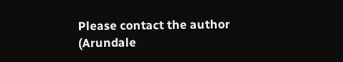Please contact the author (Arundale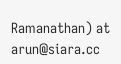Ramanathan) at arun@siara.cc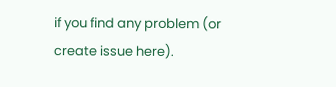if you find any problem (or create issue here).